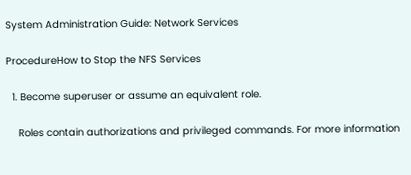System Administration Guide: Network Services

ProcedureHow to Stop the NFS Services

  1. Become superuser or assume an equivalent role.

    Roles contain authorizations and privileged commands. For more information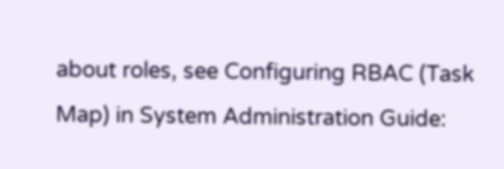about roles, see Configuring RBAC (Task Map) in System Administration Guide: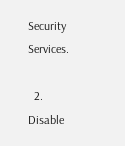Security Services.

  2. Disable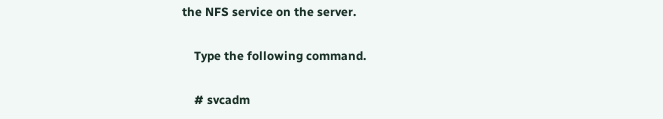the NFS service on the server.

    Type the following command.

    # svcadm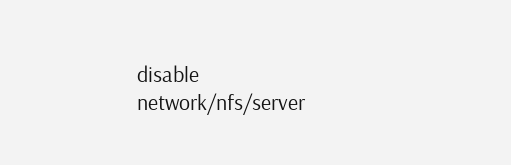disable network/nfs/server